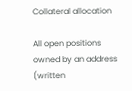Collateral allocation

All open positions owned by an address (written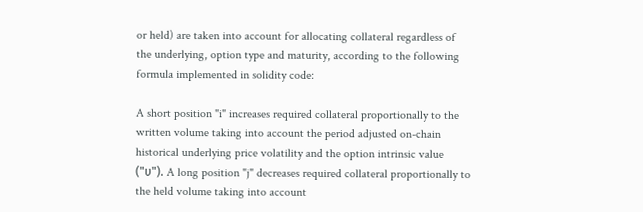or held) are taken into account for allocating collateral regardless of the underlying, option type and maturity, according to the following formula implemented in solidity code:

A short position "i" increases required collateral proportionally to the written volume taking into account the period adjusted on-chain historical underlying price volatility and the option intrinsic value ("υ"). A long position "j" decreases required collateral proportionally to the held volume taking into account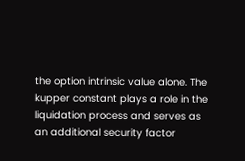the option intrinsic value alone. The kupper constant plays a role in the liquidation process and serves as an additional security factor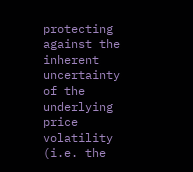protecting against the inherent uncertainty of the underlying price volatility (i.e. the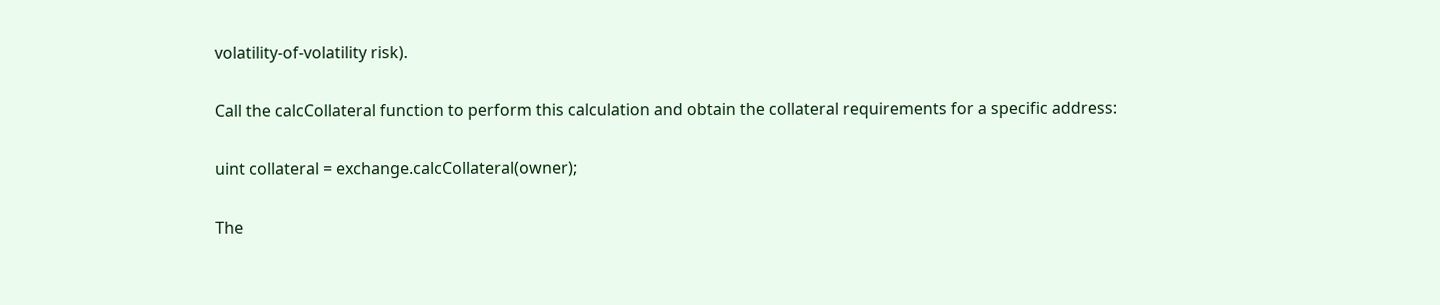volatility-of-volatility risk).

Call the calcCollateral function to perform this calculation and obtain the collateral requirements for a specific address:

uint collateral = exchange.calcCollateral(owner);

The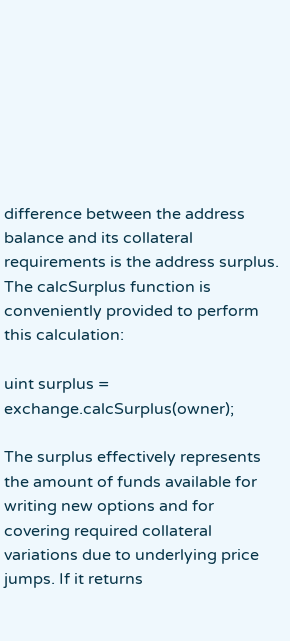difference between the address balance and its collateral requirements is the address surplus. The calcSurplus function is conveniently provided to perform this calculation:

uint surplus = exchange.calcSurplus(owner);

The surplus effectively represents the amount of funds available for writing new options and for covering required collateral variations due to underlying price jumps. If it returns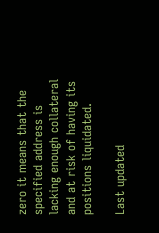zero it means that the specified address is lacking enough collateral and at risk of having its positions liquidated.

Last updated